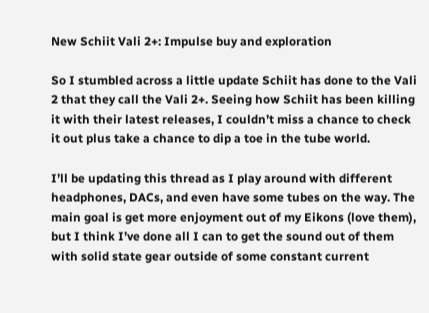New Schiit Vali 2+: Impulse buy and exploration

So I stumbled across a little update Schiit has done to the Vali 2 that they call the Vali 2+. Seeing how Schiit has been killing it with their latest releases, I couldn’t miss a chance to check it out plus take a chance to dip a toe in the tube world.

I’ll be updating this thread as I play around with different headphones, DACs, and even have some tubes on the way. The main goal is get more enjoyment out of my Eikons (love them), but I think I’ve done all I can to get the sound out of them with solid state gear outside of some constant current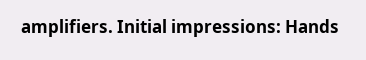amplifiers. Initial impressions: Hands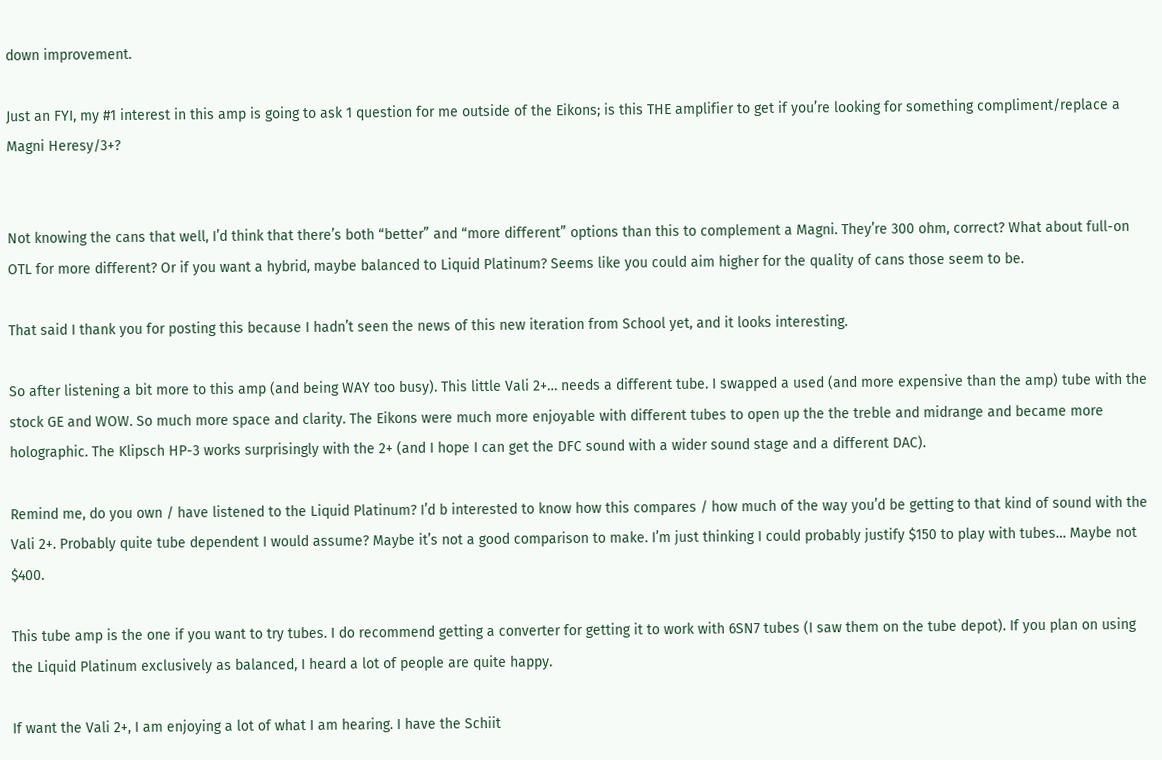down improvement.

Just an FYI, my #1 interest in this amp is going to ask 1 question for me outside of the Eikons; is this THE amplifier to get if you’re looking for something compliment/replace a Magni Heresy/3+?


Not knowing the cans that well, I’d think that there’s both “better” and “more different” options than this to complement a Magni. They’re 300 ohm, correct? What about full-on OTL for more different? Or if you want a hybrid, maybe balanced to Liquid Platinum? Seems like you could aim higher for the quality of cans those seem to be.

That said I thank you for posting this because I hadn’t seen the news of this new iteration from School yet, and it looks interesting.

So after listening a bit more to this amp (and being WAY too busy). This little Vali 2+… needs a different tube. I swapped a used (and more expensive than the amp) tube with the stock GE and WOW. So much more space and clarity. The Eikons were much more enjoyable with different tubes to open up the the treble and midrange and became more holographic. The Klipsch HP-3 works surprisingly with the 2+ (and I hope I can get the DFC sound with a wider sound stage and a different DAC).

Remind me, do you own / have listened to the Liquid Platinum? I’d b interested to know how this compares / how much of the way you’d be getting to that kind of sound with the Vali 2+. Probably quite tube dependent I would assume? Maybe it’s not a good comparison to make. I’m just thinking I could probably justify $150 to play with tubes… Maybe not $400.

This tube amp is the one if you want to try tubes. I do recommend getting a converter for getting it to work with 6SN7 tubes (I saw them on the tube depot). If you plan on using the Liquid Platinum exclusively as balanced, I heard a lot of people are quite happy.

If want the Vali 2+, I am enjoying a lot of what I am hearing. I have the Schiit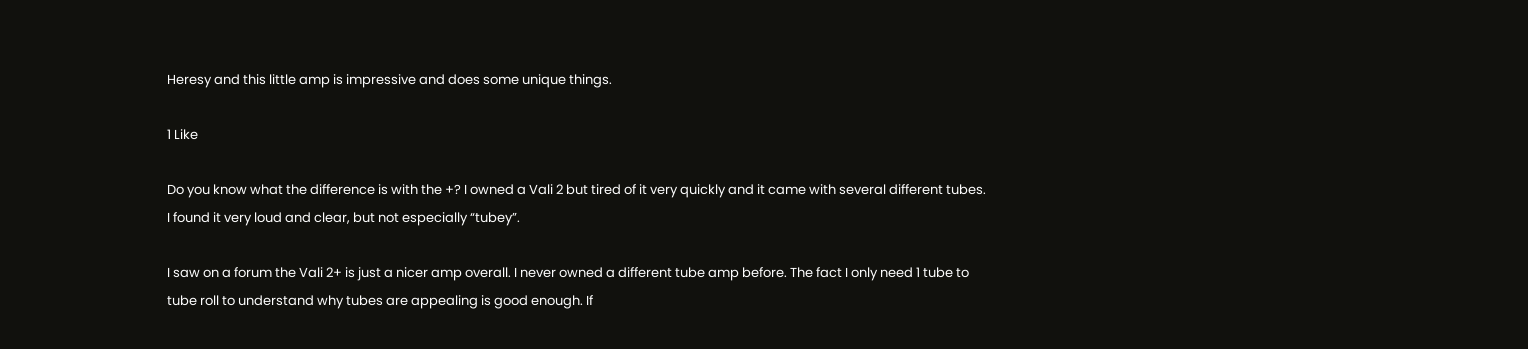Heresy and this little amp is impressive and does some unique things.

1 Like

Do you know what the difference is with the +? I owned a Vali 2 but tired of it very quickly and it came with several different tubes.
I found it very loud and clear, but not especially “tubey”.

I saw on a forum the Vali 2+ is just a nicer amp overall. I never owned a different tube amp before. The fact I only need 1 tube to tube roll to understand why tubes are appealing is good enough. If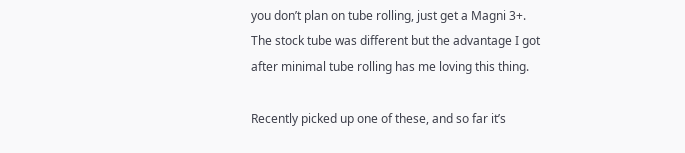you don’t plan on tube rolling, just get a Magni 3+. The stock tube was different but the advantage I got after minimal tube rolling has me loving this thing.

Recently picked up one of these, and so far it’s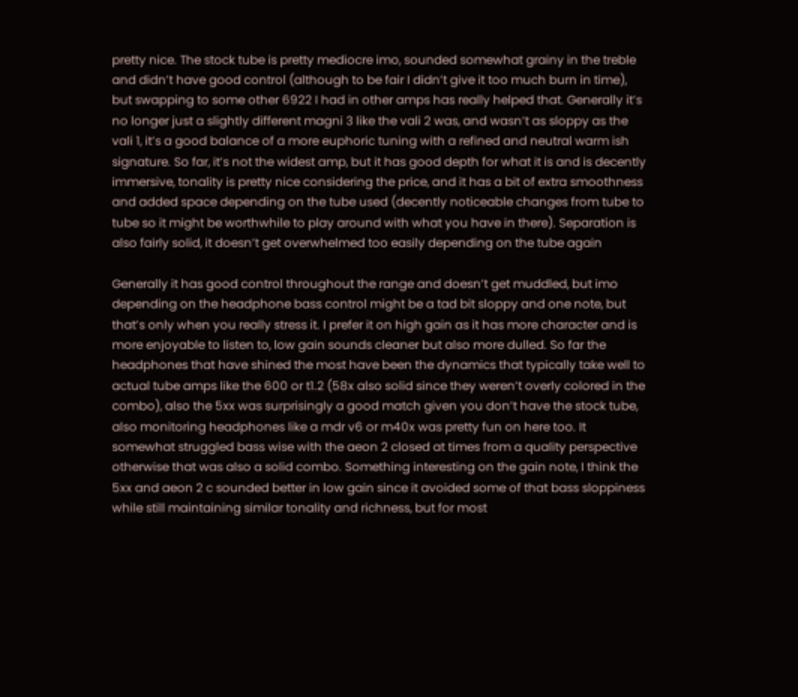pretty nice. The stock tube is pretty mediocre imo, sounded somewhat grainy in the treble and didn’t have good control (although to be fair I didn’t give it too much burn in time), but swapping to some other 6922 I had in other amps has really helped that. Generally it’s no longer just a slightly different magni 3 like the vali 2 was, and wasn’t as sloppy as the vali 1, it’s a good balance of a more euphoric tuning with a refined and neutral warm ish signature. So far, it’s not the widest amp, but it has good depth for what it is and is decently immersive, tonality is pretty nice considering the price, and it has a bit of extra smoothness and added space depending on the tube used (decently noticeable changes from tube to tube so it might be worthwhile to play around with what you have in there). Separation is also fairly solid, it doesn’t get overwhelmed too easily depending on the tube again

Generally it has good control throughout the range and doesn’t get muddled, but imo depending on the headphone bass control might be a tad bit sloppy and one note, but that’s only when you really stress it. I prefer it on high gain as it has more character and is more enjoyable to listen to, low gain sounds cleaner but also more dulled. So far the headphones that have shined the most have been the dynamics that typically take well to actual tube amps like the 600 or t1.2 (58x also solid since they weren’t overly colored in the combo), also the 5xx was surprisingly a good match given you don’t have the stock tube, also monitoring headphones like a mdr v6 or m40x was pretty fun on here too. It somewhat struggled bass wise with the aeon 2 closed at times from a quality perspective otherwise that was also a solid combo. Something interesting on the gain note, I think the 5xx and aeon 2 c sounded better in low gain since it avoided some of that bass sloppiness while still maintaining similar tonality and richness, but for most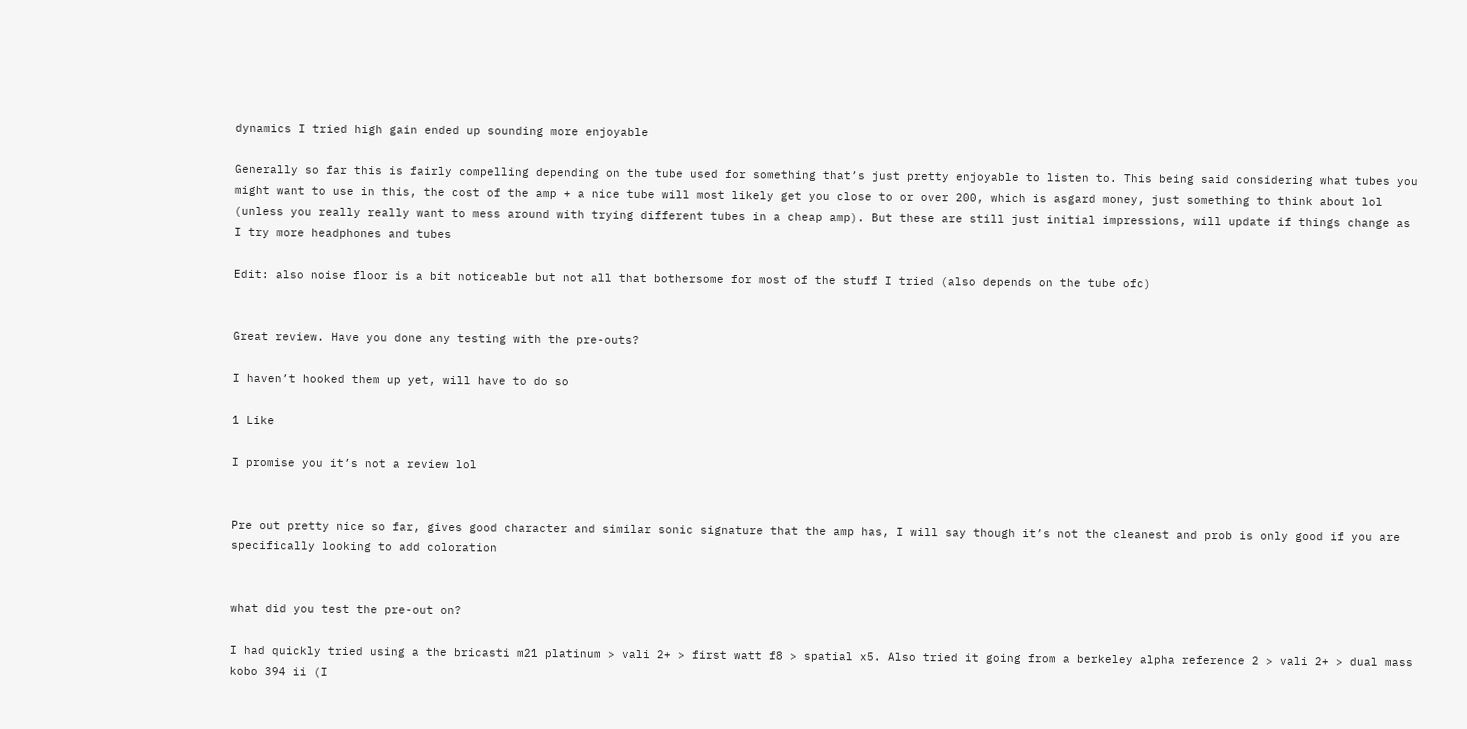dynamics I tried high gain ended up sounding more enjoyable

Generally so far this is fairly compelling depending on the tube used for something that’s just pretty enjoyable to listen to. This being said considering what tubes you might want to use in this, the cost of the amp + a nice tube will most likely get you close to or over 200, which is asgard money, just something to think about lol (unless you really really want to mess around with trying different tubes in a cheap amp). But these are still just initial impressions, will update if things change as I try more headphones and tubes

Edit: also noise floor is a bit noticeable but not all that bothersome for most of the stuff I tried (also depends on the tube ofc)


Great review. Have you done any testing with the pre-outs?

I haven’t hooked them up yet, will have to do so

1 Like

I promise you it’s not a review lol


Pre out pretty nice so far, gives good character and similar sonic signature that the amp has, I will say though it’s not the cleanest and prob is only good if you are specifically looking to add coloration


what did you test the pre-out on?

I had quickly tried using a the bricasti m21 platinum > vali 2+ > first watt f8 > spatial x5. Also tried it going from a berkeley alpha reference 2 > vali 2+ > dual mass kobo 394 ii (I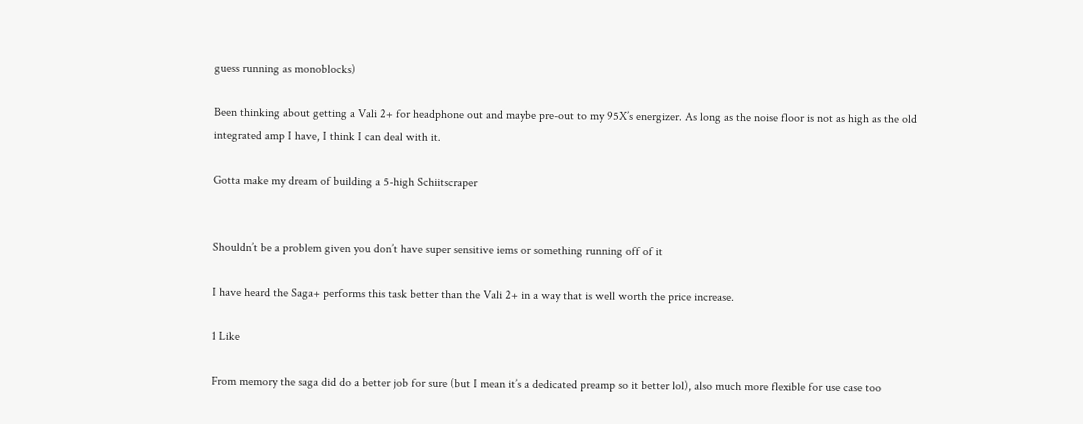guess running as monoblocks)

Been thinking about getting a Vali 2+ for headphone out and maybe pre-out to my 95X’s energizer. As long as the noise floor is not as high as the old integrated amp I have, I think I can deal with it.

Gotta make my dream of building a 5-high Schiitscraper


Shouldn’t be a problem given you don’t have super sensitive iems or something running off of it

I have heard the Saga+ performs this task better than the Vali 2+ in a way that is well worth the price increase.

1 Like

From memory the saga did do a better job for sure (but I mean it’s a dedicated preamp so it better lol), also much more flexible for use case too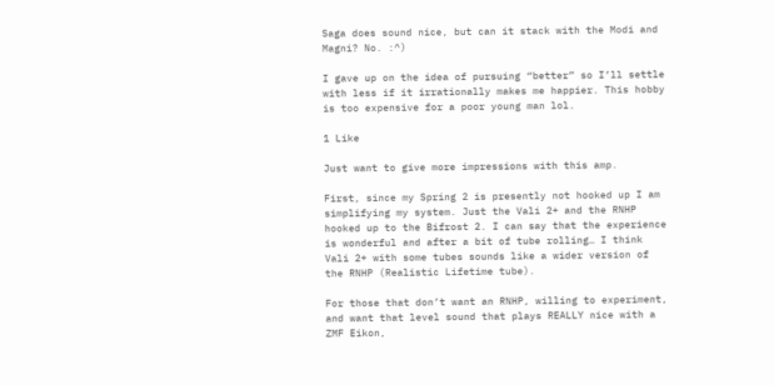Saga does sound nice, but can it stack with the Modi and Magni? No. :^)

I gave up on the idea of pursuing “better” so I’ll settle with less if it irrationally makes me happier. This hobby is too expensive for a poor young man lol.

1 Like

Just want to give more impressions with this amp.

First, since my Spring 2 is presently not hooked up I am simplifying my system. Just the Vali 2+ and the RNHP hooked up to the Bifrost 2. I can say that the experience is wonderful and after a bit of tube rolling… I think Vali 2+ with some tubes sounds like a wider version of the RNHP (Realistic Lifetime tube).

For those that don’t want an RNHP, willing to experiment, and want that level sound that plays REALLY nice with a ZMF Eikon,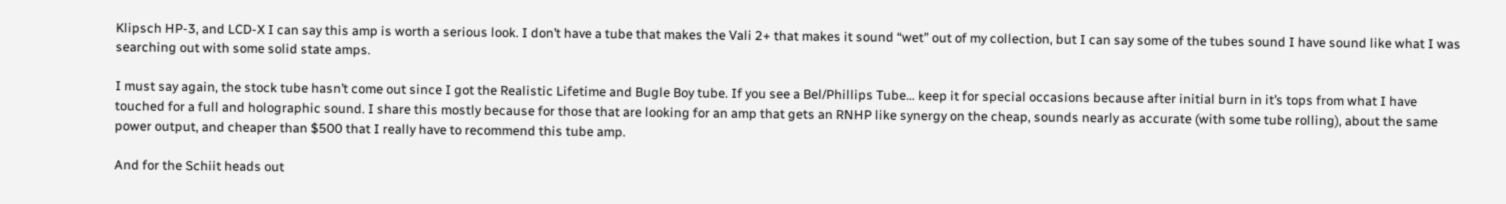Klipsch HP-3, and LCD-X I can say this amp is worth a serious look. I don’t have a tube that makes the Vali 2+ that makes it sound “wet” out of my collection, but I can say some of the tubes sound I have sound like what I was searching out with some solid state amps.

I must say again, the stock tube hasn’t come out since I got the Realistic Lifetime and Bugle Boy tube. If you see a Bel/Phillips Tube… keep it for special occasions because after initial burn in it’s tops from what I have touched for a full and holographic sound. I share this mostly because for those that are looking for an amp that gets an RNHP like synergy on the cheap, sounds nearly as accurate (with some tube rolling), about the same power output, and cheaper than $500 that I really have to recommend this tube amp.

And for the Schiit heads out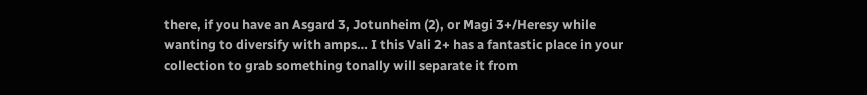there, if you have an Asgard 3, Jotunheim (2), or Magi 3+/Heresy while wanting to diversify with amps… I this Vali 2+ has a fantastic place in your collection to grab something tonally will separate it from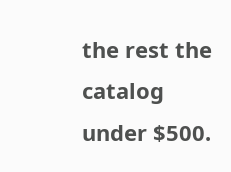the rest the catalog under $500.